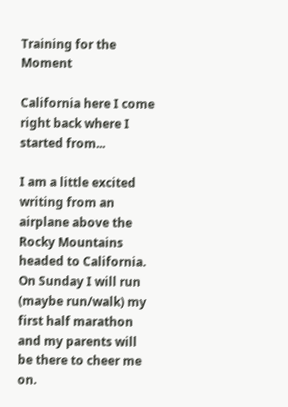Training for the Moment

California here I come right back where I started from...

I am a little excited writing from an airplane above the Rocky Mountains headed to California. On Sunday I will run (maybe run/walk) my first half marathon and my parents will be there to cheer me on.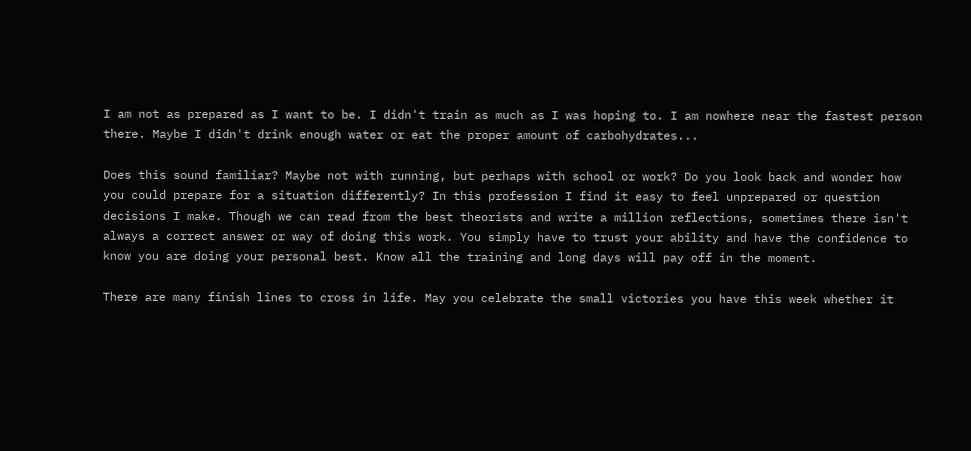I am not as prepared as I want to be. I didn't train as much as I was hoping to. I am nowhere near the fastest person there. Maybe I didn't drink enough water or eat the proper amount of carbohydrates...

Does this sound familiar? Maybe not with running, but perhaps with school or work? Do you look back and wonder how you could prepare for a situation differently? In this profession I find it easy to feel unprepared or question decisions I make. Though we can read from the best theorists and write a million reflections, sometimes there isn't always a correct answer or way of doing this work. You simply have to trust your ability and have the confidence to know you are doing your personal best. Know all the training and long days will pay off in the moment.

There are many finish lines to cross in life. May you celebrate the small victories you have this week whether it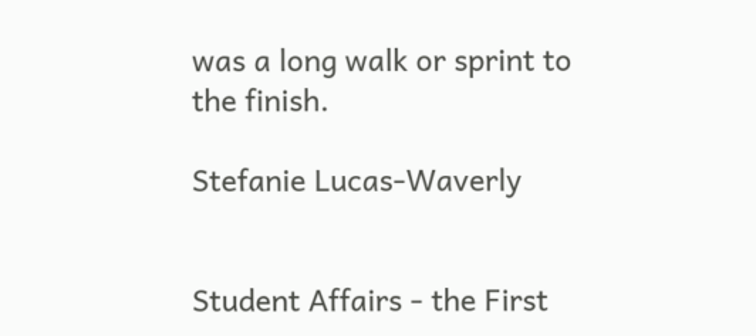was a long walk or sprint to the finish.

Stefanie Lucas-Waverly


Student Affairs - the First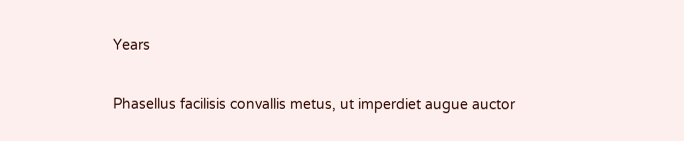Years

Phasellus facilisis convallis metus, ut imperdiet augue auctor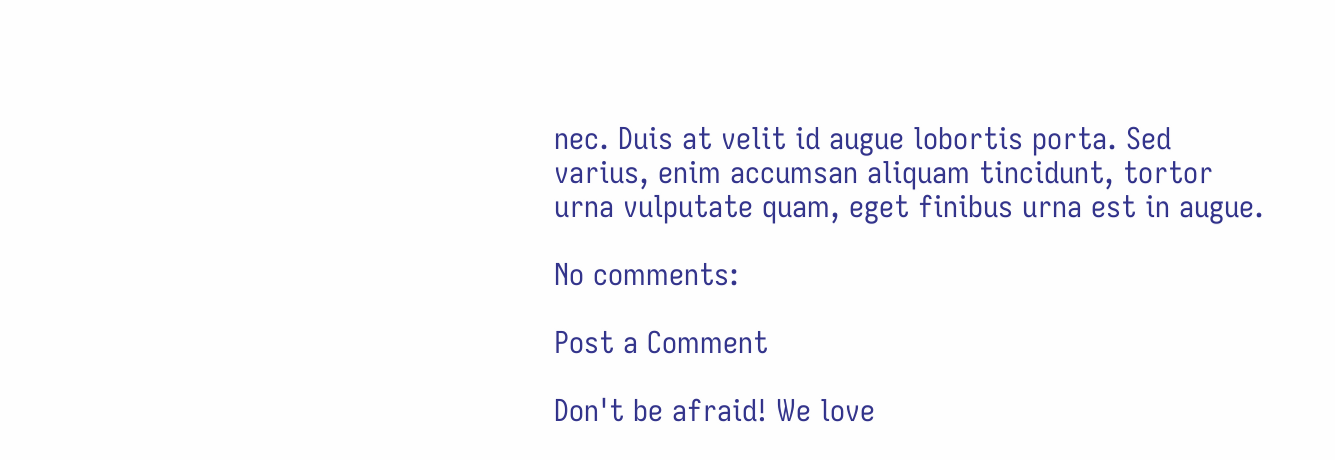nec. Duis at velit id augue lobortis porta. Sed varius, enim accumsan aliquam tincidunt, tortor urna vulputate quam, eget finibus urna est in augue.

No comments:

Post a Comment

Don't be afraid! We love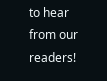to hear from our readers!